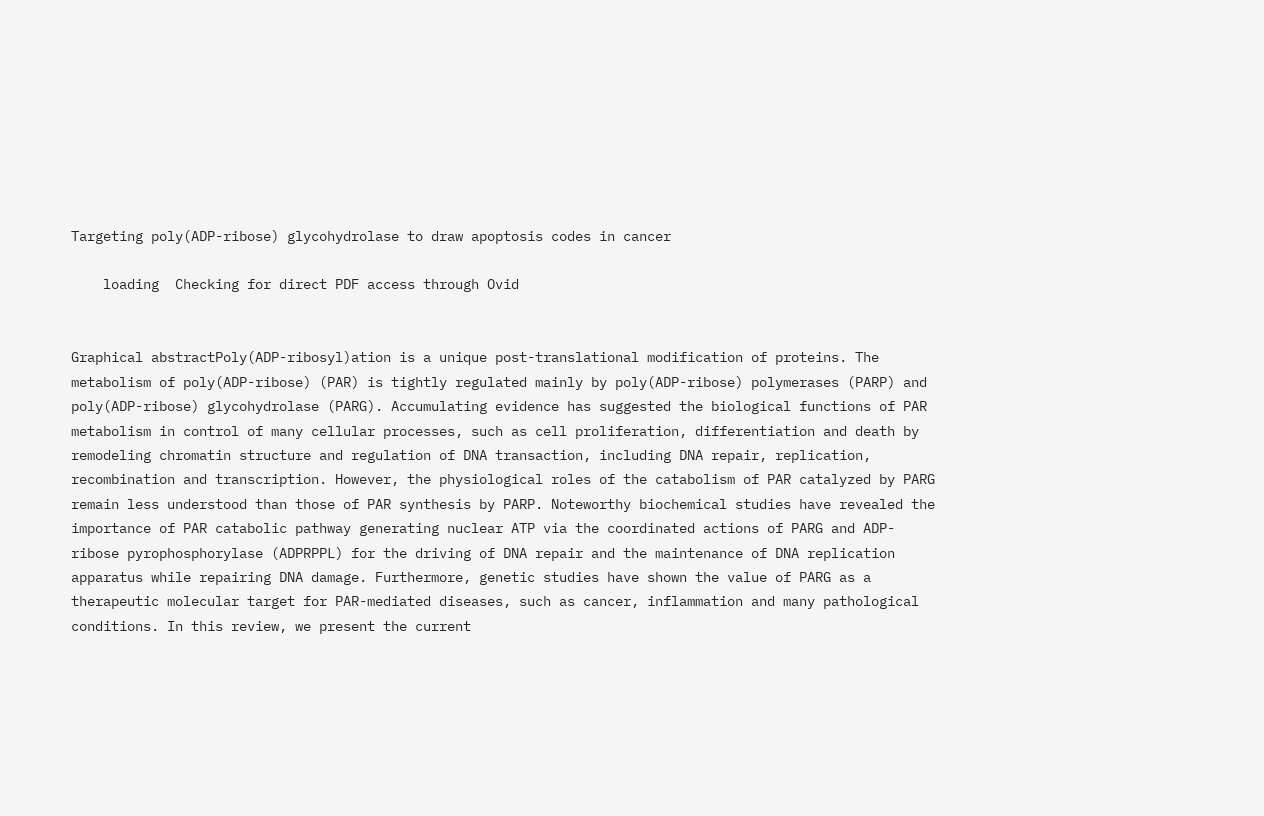Targeting poly(ADP-ribose) glycohydrolase to draw apoptosis codes in cancer

    loading  Checking for direct PDF access through Ovid


Graphical abstractPoly(ADP-ribosyl)ation is a unique post-translational modification of proteins. The metabolism of poly(ADP-ribose) (PAR) is tightly regulated mainly by poly(ADP-ribose) polymerases (PARP) and poly(ADP-ribose) glycohydrolase (PARG). Accumulating evidence has suggested the biological functions of PAR metabolism in control of many cellular processes, such as cell proliferation, differentiation and death by remodeling chromatin structure and regulation of DNA transaction, including DNA repair, replication, recombination and transcription. However, the physiological roles of the catabolism of PAR catalyzed by PARG remain less understood than those of PAR synthesis by PARP. Noteworthy biochemical studies have revealed the importance of PAR catabolic pathway generating nuclear ATP via the coordinated actions of PARG and ADP-ribose pyrophosphorylase (ADPRPPL) for the driving of DNA repair and the maintenance of DNA replication apparatus while repairing DNA damage. Furthermore, genetic studies have shown the value of PARG as a therapeutic molecular target for PAR-mediated diseases, such as cancer, inflammation and many pathological conditions. In this review, we present the current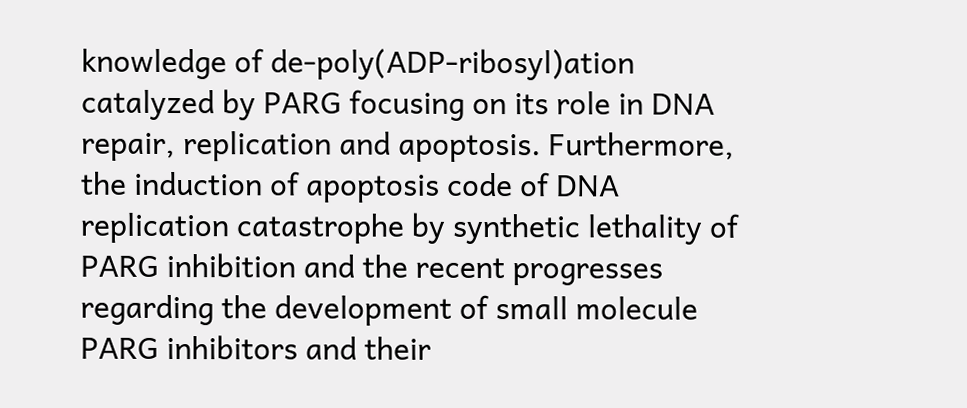knowledge of de-poly(ADP-ribosyl)ation catalyzed by PARG focusing on its role in DNA repair, replication and apoptosis. Furthermore, the induction of apoptosis code of DNA replication catastrophe by synthetic lethality of PARG inhibition and the recent progresses regarding the development of small molecule PARG inhibitors and their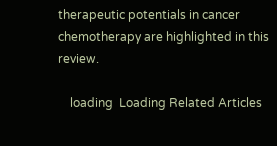therapeutic potentials in cancer chemotherapy are highlighted in this review.

    loading  Loading Related Articles